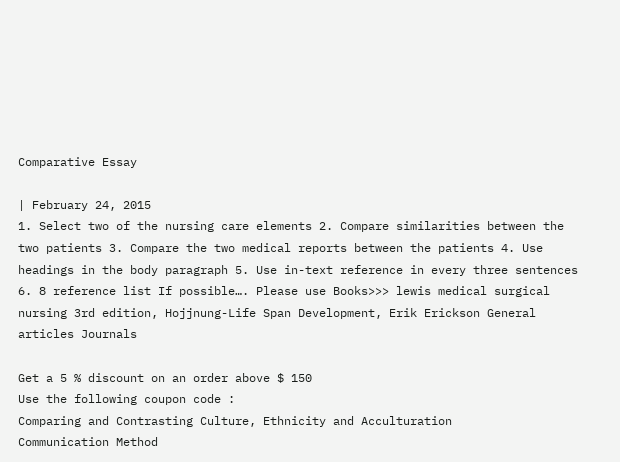Comparative Essay

| February 24, 2015
1. Select two of the nursing care elements 2. Compare similarities between the two patients 3. Compare the two medical reports between the patients 4. Use headings in the body paragraph 5. Use in-text reference in every three sentences 6. 8 reference list If possible…. Please use Books>>> lewis medical surgical nursing 3rd edition, Hojjnung-Life Span Development, Erik Erickson General articles Journals

Get a 5 % discount on an order above $ 150
Use the following coupon code :
Comparing and Contrasting Culture, Ethnicity and Acculturation
Communication Method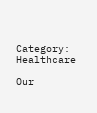Category: Healthcare

Our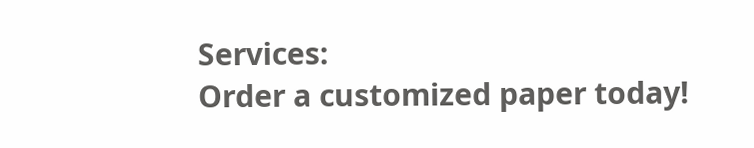Services:
Order a customized paper today!